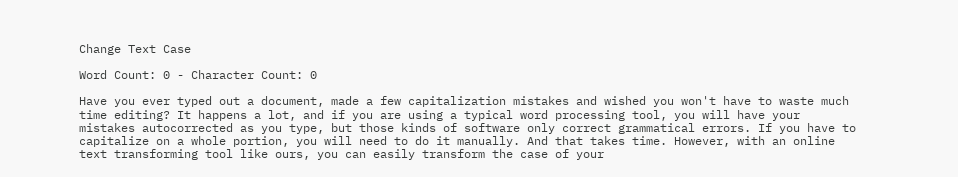Change Text Case

Word Count: 0 - Character Count: 0

Have you ever typed out a document, made a few capitalization mistakes and wished you won't have to waste much time editing? It happens a lot, and if you are using a typical word processing tool, you will have your mistakes autocorrected as you type, but those kinds of software only correct grammatical errors. If you have to capitalize on a whole portion, you will need to do it manually. And that takes time. However, with an online text transforming tool like ours, you can easily transform the case of your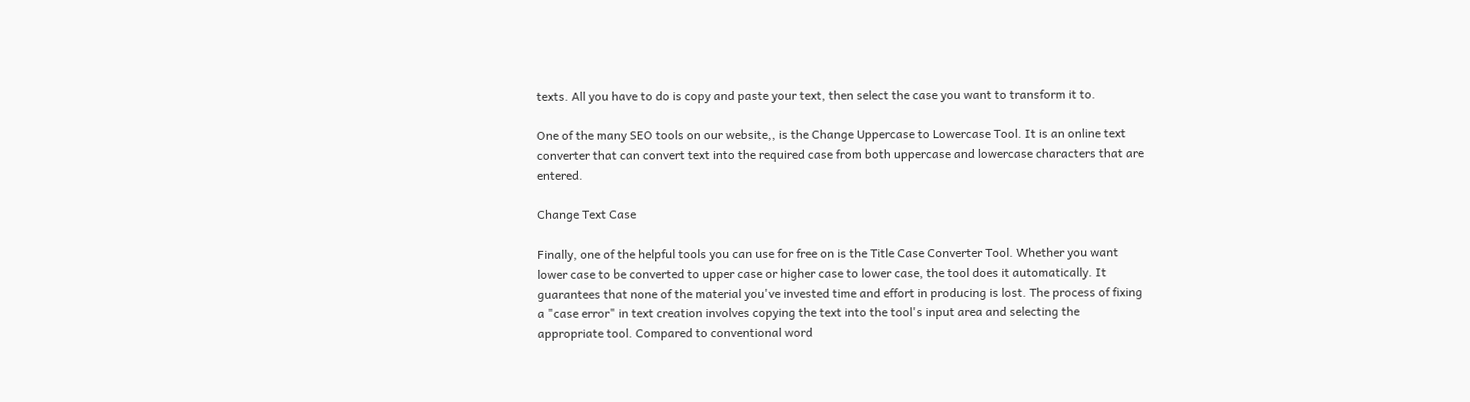texts. All you have to do is copy and paste your text, then select the case you want to transform it to.

One of the many SEO tools on our website,, is the Change Uppercase to Lowercase Tool. It is an online text converter that can convert text into the required case from both uppercase and lowercase characters that are entered.

Change Text Case

Finally, one of the helpful tools you can use for free on is the Title Case Converter Tool. Whether you want lower case to be converted to upper case or higher case to lower case, the tool does it automatically. It guarantees that none of the material you've invested time and effort in producing is lost. The process of fixing a "case error" in text creation involves copying the text into the tool's input area and selecting the appropriate tool. Compared to conventional word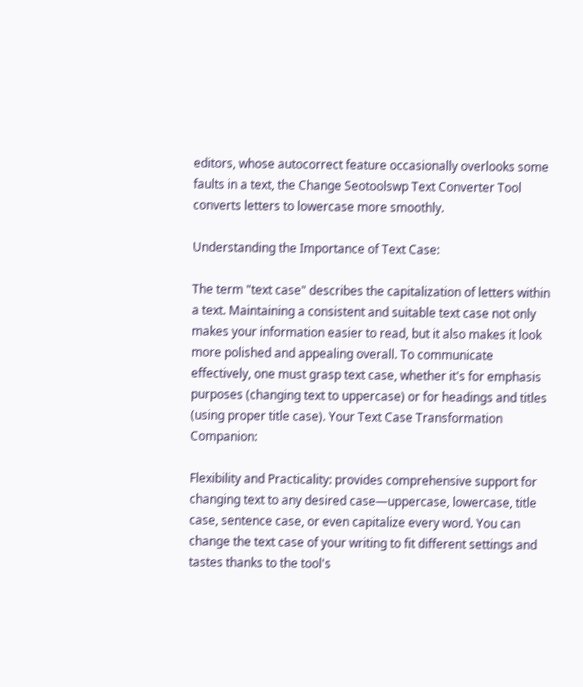editors, whose autocorrect feature occasionally overlooks some faults in a text, the Change Seotoolswp Text Converter Tool converts letters to lowercase more smoothly.

Understanding the Importance of Text Case:

The term "text case" describes the capitalization of letters within a text. Maintaining a consistent and suitable text case not only makes your information easier to read, but it also makes it look more polished and appealing overall. To communicate effectively, one must grasp text case, whether it's for emphasis purposes (changing text to uppercase) or for headings and titles (using proper title case). Your Text Case Transformation Companion:

Flexibility and Practicality: provides comprehensive support for changing text to any desired case—uppercase, lowercase, title case, sentence case, or even capitalize every word. You can change the text case of your writing to fit different settings and tastes thanks to the tool's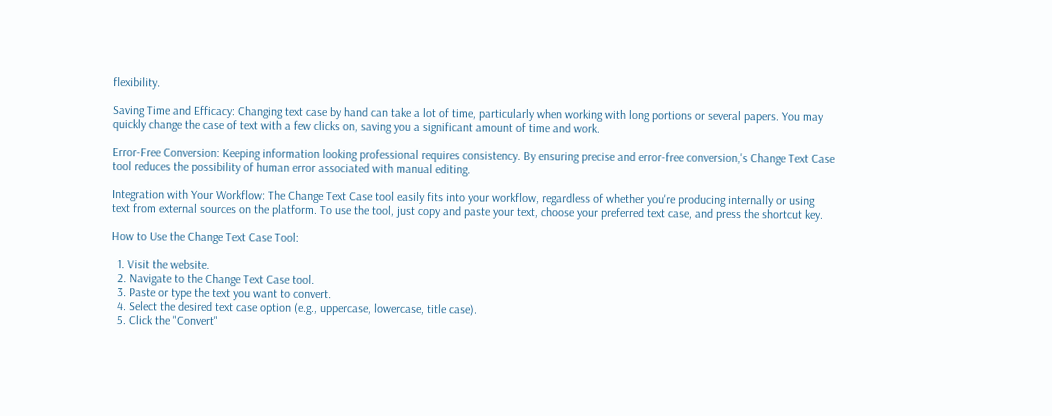flexibility.

Saving Time and Efficacy: Changing text case by hand can take a lot of time, particularly when working with long portions or several papers. You may quickly change the case of text with a few clicks on, saving you a significant amount of time and work.

Error-Free Conversion: Keeping information looking professional requires consistency. By ensuring precise and error-free conversion,'s Change Text Case tool reduces the possibility of human error associated with manual editing.

Integration with Your Workflow: The Change Text Case tool easily fits into your workflow, regardless of whether you're producing internally or using text from external sources on the platform. To use the tool, just copy and paste your text, choose your preferred text case, and press the shortcut key.

How to Use the Change Text Case Tool:

  1. Visit the website.
  2. Navigate to the Change Text Case tool.
  3. Paste or type the text you want to convert.
  4. Select the desired text case option (e.g., uppercase, lowercase, title case).
  5. Click the "Convert"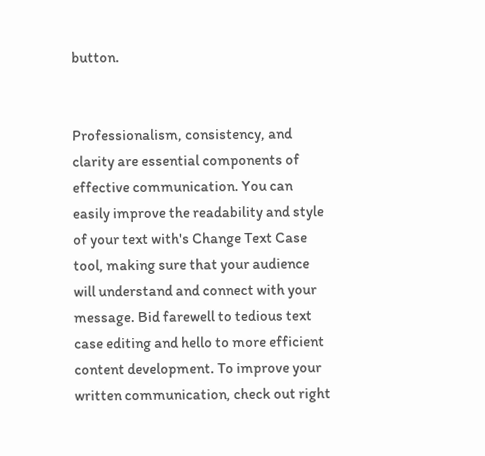button.


Professionalism, consistency, and clarity are essential components of effective communication. You can easily improve the readability and style of your text with's Change Text Case tool, making sure that your audience will understand and connect with your message. Bid farewell to tedious text case editing and hello to more efficient content development. To improve your written communication, check out right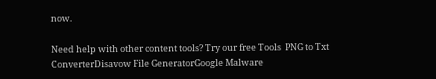now.

Need help with other content tools? Try our free Tools  PNG to Txt ConverterDisavow File GeneratorGoogle Malware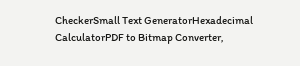CheckerSmall Text GeneratorHexadecimal CalculatorPDF to Bitmap Converter,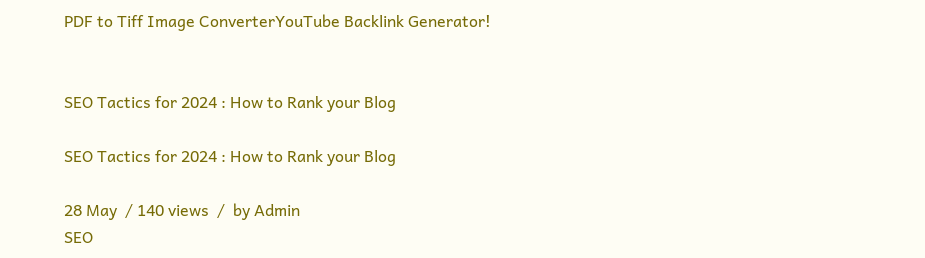PDF to Tiff Image ConverterYouTube Backlink Generator!


SEO Tactics for 2024 : How to Rank your Blog

SEO Tactics for 2024 : How to Rank your Blog

28 May  / 140 views  /  by Admin
SEO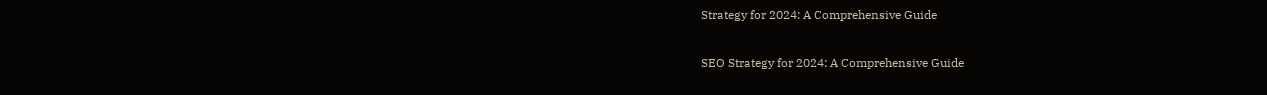Strategy for 2024: A Comprehensive Guide

SEO Strategy for 2024: A Comprehensive Guide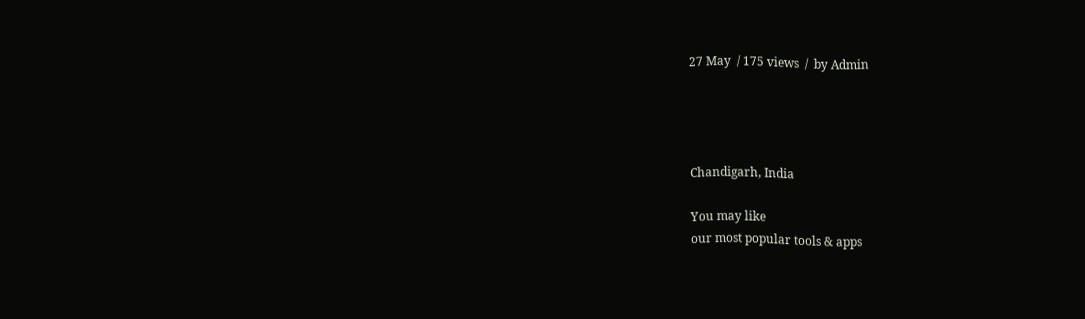27 May  / 175 views  /  by Admin




Chandigarh, India

You may like
our most popular tools & apps